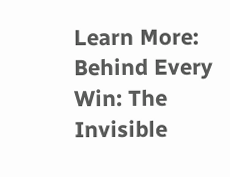Learn More: Behind Every Win: The Invisible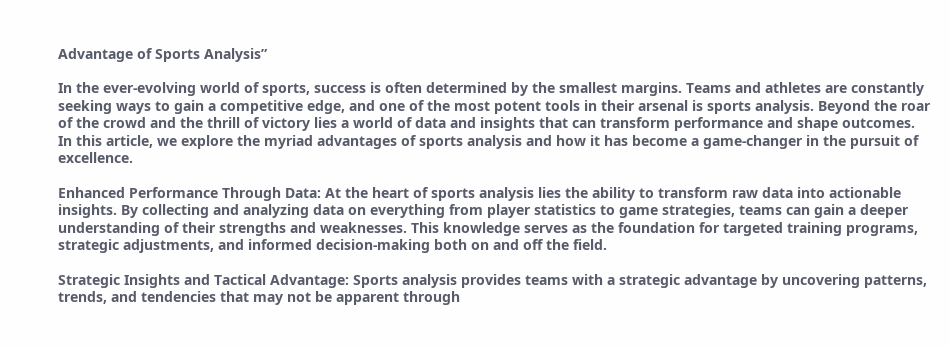Advantage of Sports Analysis”

In the ever-evolving world of sports, success is often determined by the smallest margins. Teams and athletes are constantly seeking ways to gain a competitive edge, and one of the most potent tools in their arsenal is sports analysis. Beyond the roar of the crowd and the thrill of victory lies a world of data and insights that can transform performance and shape outcomes. In this article, we explore the myriad advantages of sports analysis and how it has become a game-changer in the pursuit of excellence.

Enhanced Performance Through Data: At the heart of sports analysis lies the ability to transform raw data into actionable insights. By collecting and analyzing data on everything from player statistics to game strategies, teams can gain a deeper understanding of their strengths and weaknesses. This knowledge serves as the foundation for targeted training programs, strategic adjustments, and informed decision-making both on and off the field.

Strategic Insights and Tactical Advantage: Sports analysis provides teams with a strategic advantage by uncovering patterns, trends, and tendencies that may not be apparent through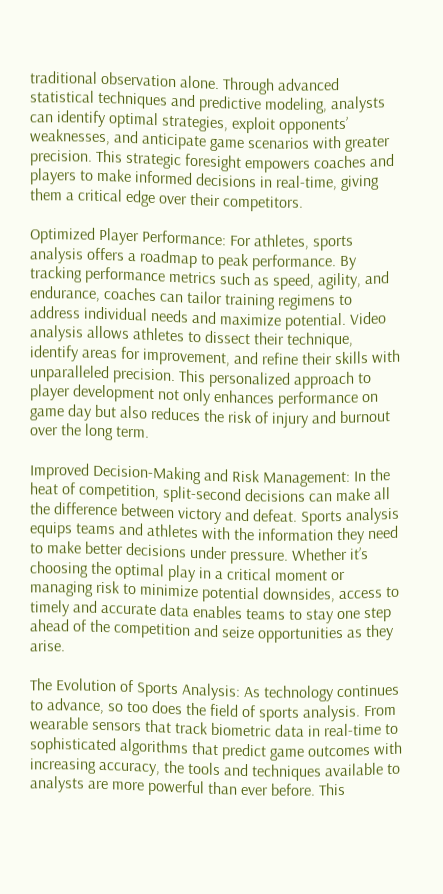traditional observation alone. Through advanced statistical techniques and predictive modeling, analysts can identify optimal strategies, exploit opponents’ weaknesses, and anticipate game scenarios with greater precision. This strategic foresight empowers coaches and players to make informed decisions in real-time, giving them a critical edge over their competitors.

Optimized Player Performance: For athletes, sports analysis offers a roadmap to peak performance. By tracking performance metrics such as speed, agility, and endurance, coaches can tailor training regimens to address individual needs and maximize potential. Video analysis allows athletes to dissect their technique, identify areas for improvement, and refine their skills with unparalleled precision. This personalized approach to player development not only enhances performance on game day but also reduces the risk of injury and burnout over the long term.

Improved Decision-Making and Risk Management: In the heat of competition, split-second decisions can make all the difference between victory and defeat. Sports analysis equips teams and athletes with the information they need to make better decisions under pressure. Whether it’s choosing the optimal play in a critical moment or managing risk to minimize potential downsides, access to timely and accurate data enables teams to stay one step ahead of the competition and seize opportunities as they arise.

The Evolution of Sports Analysis: As technology continues to advance, so too does the field of sports analysis. From wearable sensors that track biometric data in real-time to sophisticated algorithms that predict game outcomes with increasing accuracy, the tools and techniques available to analysts are more powerful than ever before. This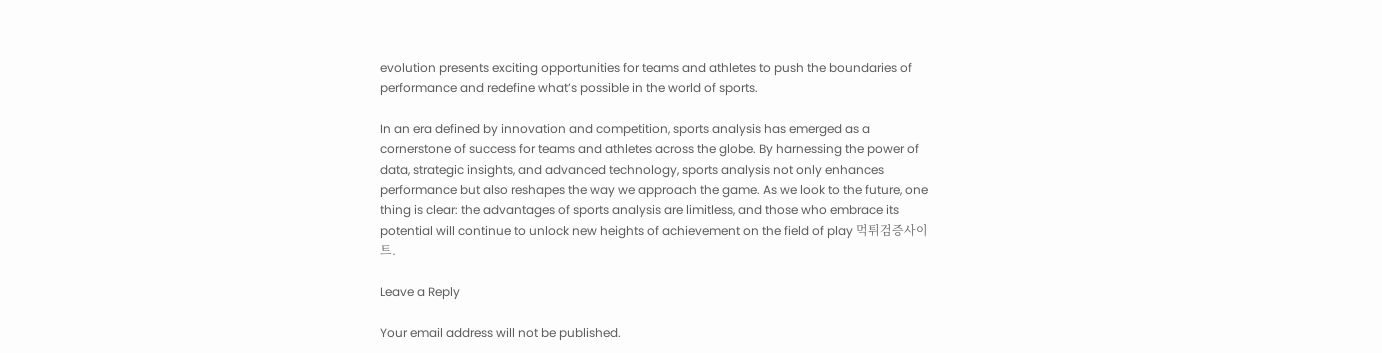evolution presents exciting opportunities for teams and athletes to push the boundaries of performance and redefine what’s possible in the world of sports.

In an era defined by innovation and competition, sports analysis has emerged as a cornerstone of success for teams and athletes across the globe. By harnessing the power of data, strategic insights, and advanced technology, sports analysis not only enhances performance but also reshapes the way we approach the game. As we look to the future, one thing is clear: the advantages of sports analysis are limitless, and those who embrace its potential will continue to unlock new heights of achievement on the field of play 먹튀검증사이트.

Leave a Reply

Your email address will not be published.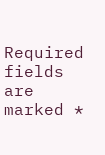Required fields are marked *